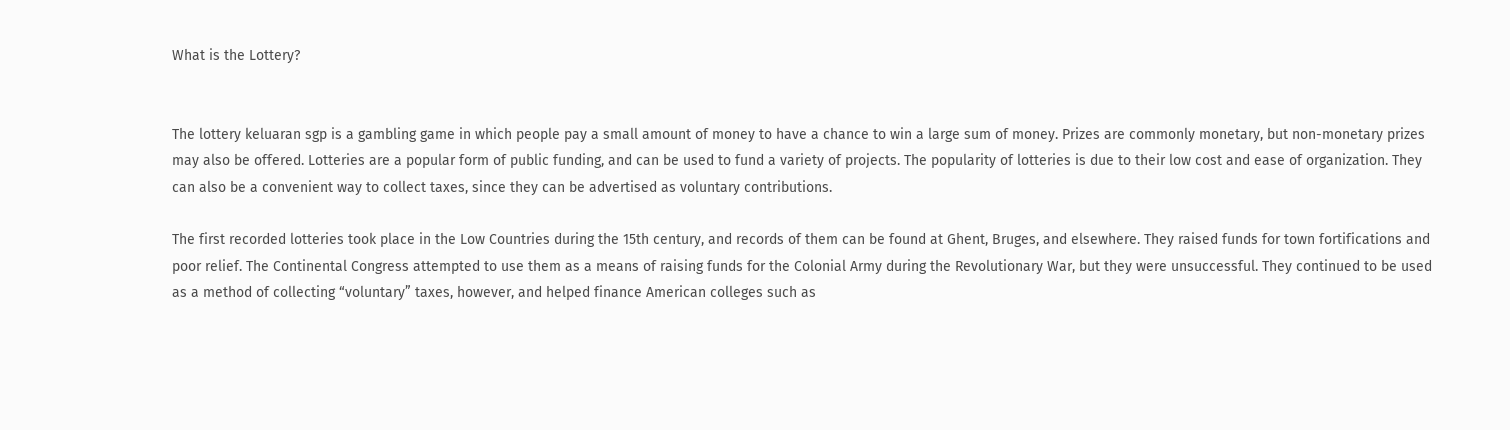What is the Lottery?


The lottery keluaran sgp is a gambling game in which people pay a small amount of money to have a chance to win a large sum of money. Prizes are commonly monetary, but non-monetary prizes may also be offered. Lotteries are a popular form of public funding, and can be used to fund a variety of projects. The popularity of lotteries is due to their low cost and ease of organization. They can also be a convenient way to collect taxes, since they can be advertised as voluntary contributions.

The first recorded lotteries took place in the Low Countries during the 15th century, and records of them can be found at Ghent, Bruges, and elsewhere. They raised funds for town fortifications and poor relief. The Continental Congress attempted to use them as a means of raising funds for the Colonial Army during the Revolutionary War, but they were unsuccessful. They continued to be used as a method of collecting “voluntary” taxes, however, and helped finance American colleges such as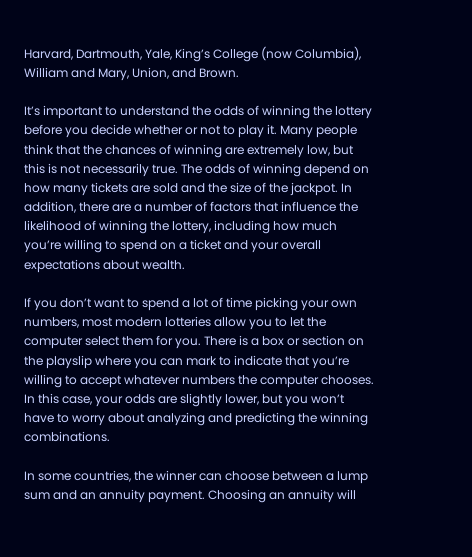Harvard, Dartmouth, Yale, King’s College (now Columbia), William and Mary, Union, and Brown.

It’s important to understand the odds of winning the lottery before you decide whether or not to play it. Many people think that the chances of winning are extremely low, but this is not necessarily true. The odds of winning depend on how many tickets are sold and the size of the jackpot. In addition, there are a number of factors that influence the likelihood of winning the lottery, including how much you’re willing to spend on a ticket and your overall expectations about wealth.

If you don’t want to spend a lot of time picking your own numbers, most modern lotteries allow you to let the computer select them for you. There is a box or section on the playslip where you can mark to indicate that you’re willing to accept whatever numbers the computer chooses. In this case, your odds are slightly lower, but you won’t have to worry about analyzing and predicting the winning combinations.

In some countries, the winner can choose between a lump sum and an annuity payment. Choosing an annuity will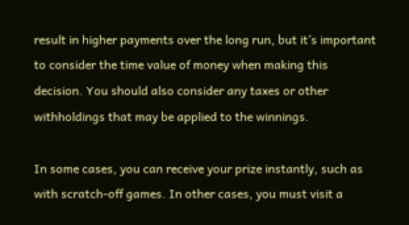result in higher payments over the long run, but it’s important to consider the time value of money when making this decision. You should also consider any taxes or other withholdings that may be applied to the winnings.

In some cases, you can receive your prize instantly, such as with scratch-off games. In other cases, you must visit a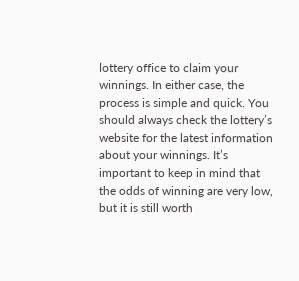lottery office to claim your winnings. In either case, the process is simple and quick. You should always check the lottery’s website for the latest information about your winnings. It’s important to keep in mind that the odds of winning are very low, but it is still worth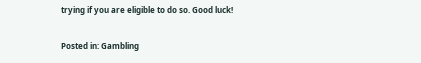trying if you are eligible to do so. Good luck!

Posted in: Gambling